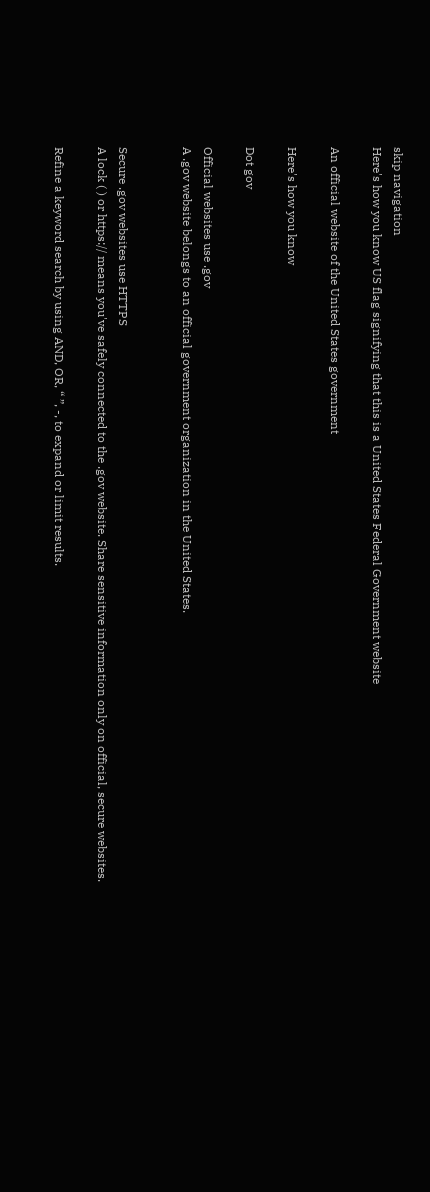skip navigation
Here's how you know US flag signifying that this is a United States Federal Government website

An official website of the United States government

Here's how you know

Dot gov

Official websites use .gov
A .gov website belongs to an official government organization in the United States.


Secure .gov websites use HTTPS
A lock ( ) or https:// means you've safely connected to the .gov website. Share sensitive information only on official, secure websites.

Refine a keyword search by using AND, OR, “ ”, -, to expand or limit results.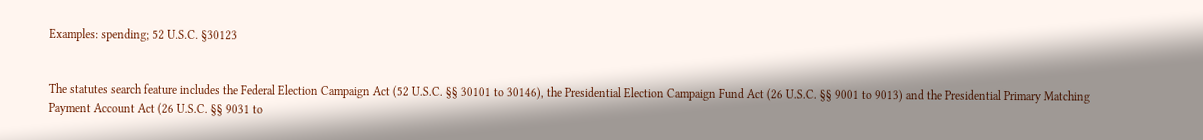Examples: spending; 52 U.S.C. §30123


The statutes search feature includes the Federal Election Campaign Act (52 U.S.C. §§ 30101 to 30146), the Presidential Election Campaign Fund Act (26 U.S.C. §§ 9001 to 9013) and the Presidential Primary Matching Payment Account Act (26 U.S.C. §§ 9031 to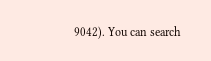9042). You can search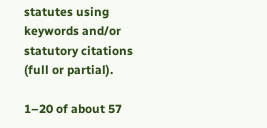statutes using keywords and/or statutory citations (full or partial).

1–20 of about 57